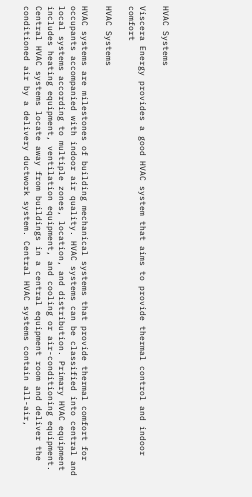HVAC Systems

Viscera Energy provides a good HVAC system that aims to provide thermal control and indoor comfort

HVAC Systems

HVAC systems are milestones of building mechanical systems that provide thermal comfort for occupants accompanied with indoor air quality. HVAC systems can be classified into central and local systems according to multiple zones, location, and distribution. Primary HVAC equipment includes heating equipment, ventilation equipment, and cooling or air-conditioning equipment. Central HVAC systems locate away from buildings in a central equipment room and deliver the conditioned air by a delivery ductwork system. Central HVAC systems contain all-air,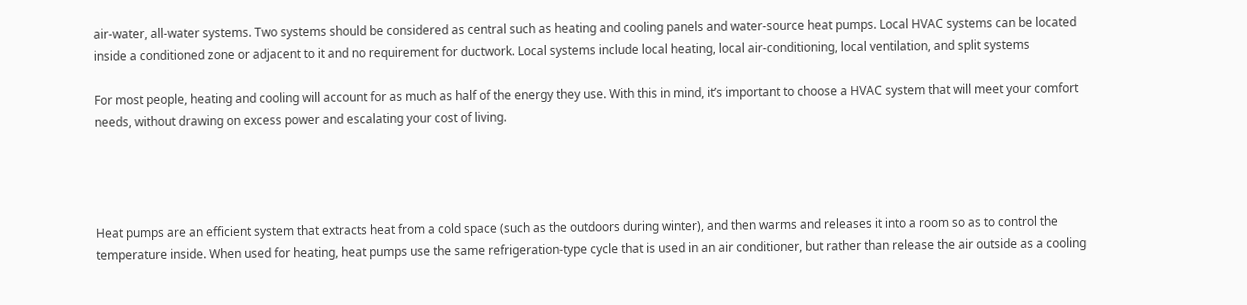air-water, all-water systems. Two systems should be considered as central such as heating and cooling panels and water-source heat pumps. Local HVAC systems can be located inside a conditioned zone or adjacent to it and no requirement for ductwork. Local systems include local heating, local air-conditioning, local ventilation, and split systems

For most people, heating and cooling will account for as much as half of the energy they use. With this in mind, it’s important to choose a HVAC system that will meet your comfort needs, without drawing on excess power and escalating your cost of living.




Heat pumps are an efficient system that extracts heat from a cold space (such as the outdoors during winter), and then warms and releases it into a room so as to control the temperature inside. When used for heating, heat pumps use the same refrigeration-type cycle that is used in an air conditioner, but rather than release the air outside as a cooling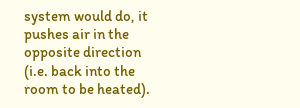system would do, it pushes air in the opposite direction (i.e. back into the room to be heated).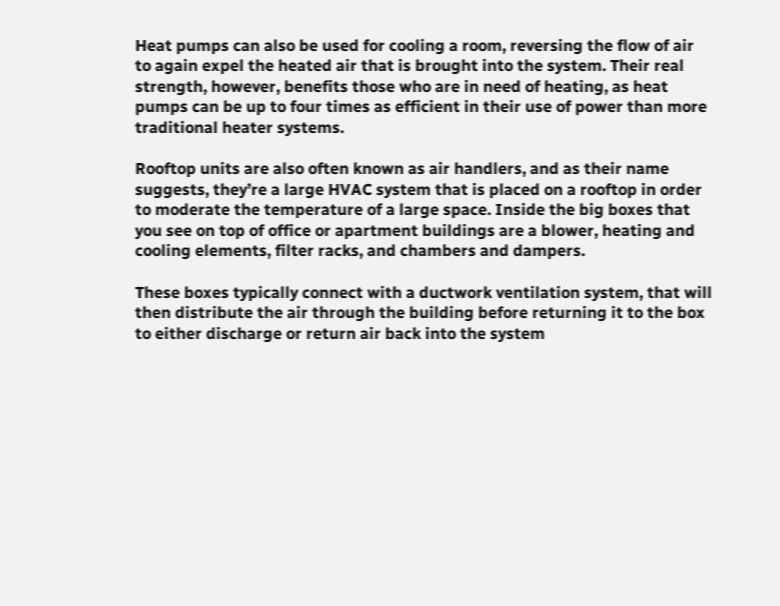Heat pumps can also be used for cooling a room, reversing the flow of air to again expel the heated air that is brought into the system. Their real strength, however, benefits those who are in need of heating, as heat pumps can be up to four times as efficient in their use of power than more traditional heater systems.

Rooftop units are also often known as air handlers, and as their name suggests, they’re a large HVAC system that is placed on a rooftop in order to moderate the temperature of a large space. Inside the big boxes that you see on top of office or apartment buildings are a blower, heating and cooling elements, filter racks, and chambers and dampers.

These boxes typically connect with a ductwork ventilation system, that will then distribute the air through the building before returning it to the box to either discharge or return air back into the system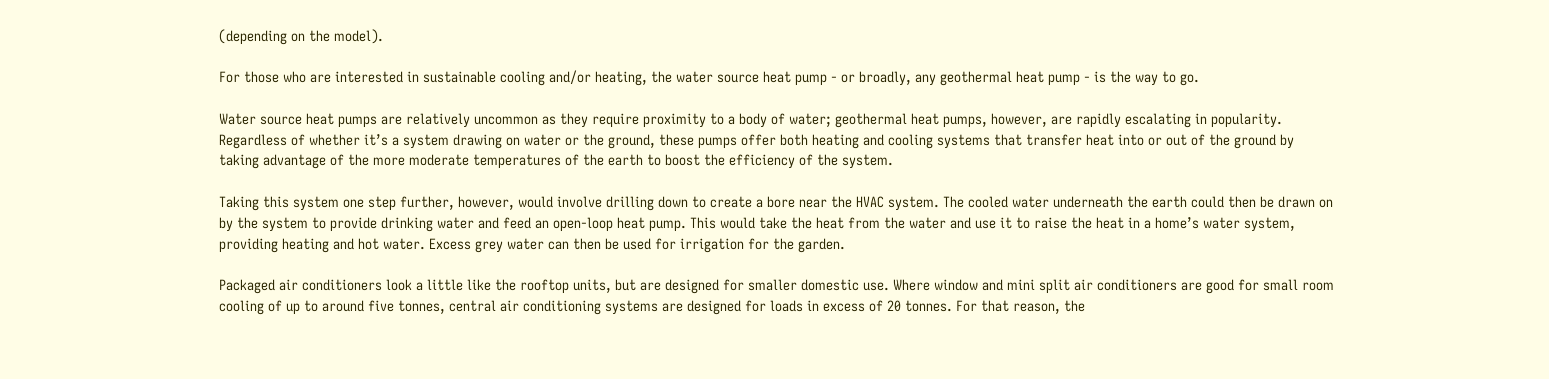(depending on the model).

For those who are interested in sustainable cooling and/or heating, the water source heat pump - or broadly, any geothermal heat pump - is the way to go.

Water source heat pumps are relatively uncommon as they require proximity to a body of water; geothermal heat pumps, however, are rapidly escalating in popularity. Regardless of whether it’s a system drawing on water or the ground, these pumps offer both heating and cooling systems that transfer heat into or out of the ground by taking advantage of the more moderate temperatures of the earth to boost the efficiency of the system.

Taking this system one step further, however, would involve drilling down to create a bore near the HVAC system. The cooled water underneath the earth could then be drawn on by the system to provide drinking water and feed an open-loop heat pump. This would take the heat from the water and use it to raise the heat in a home’s water system, providing heating and hot water. Excess grey water can then be used for irrigation for the garden.

Packaged air conditioners look a little like the rooftop units, but are designed for smaller domestic use. Where window and mini split air conditioners are good for small room cooling of up to around five tonnes, central air conditioning systems are designed for loads in excess of 20 tonnes. For that reason, the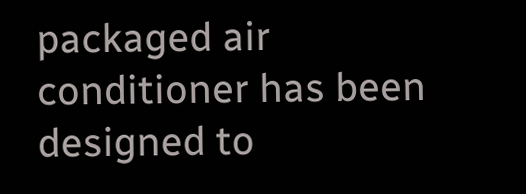packaged air conditioner has been designed to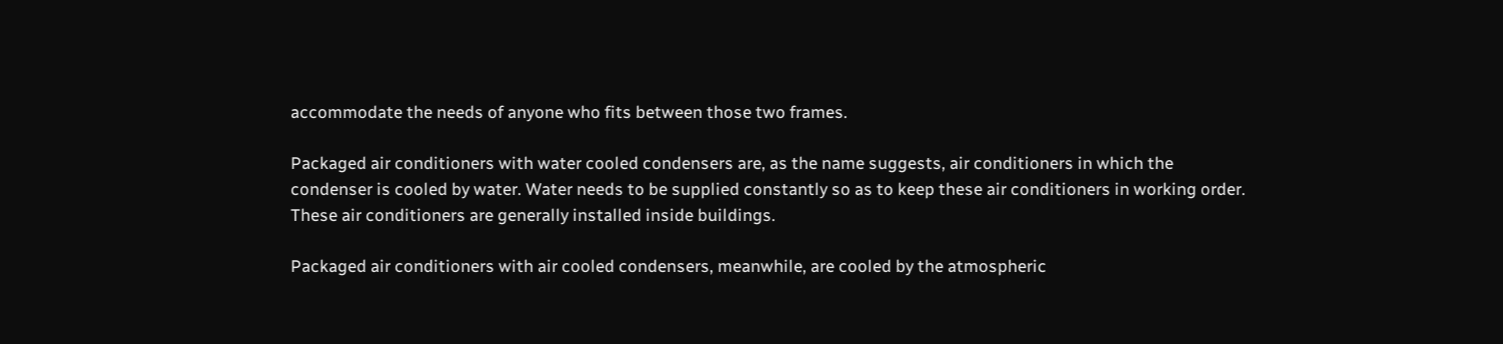accommodate the needs of anyone who fits between those two frames.

Packaged air conditioners with water cooled condensers are, as the name suggests, air conditioners in which the condenser is cooled by water. Water needs to be supplied constantly so as to keep these air conditioners in working order. These air conditioners are generally installed inside buildings.

Packaged air conditioners with air cooled condensers, meanwhile, are cooled by the atmospheric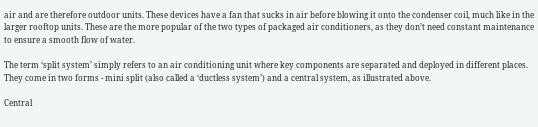air and are therefore outdoor units. These devices have a fan that sucks in air before blowing it onto the condenser coil, much like in the larger rooftop units. These are the more popular of the two types of packaged air conditioners, as they don’t need constant maintenance to ensure a smooth flow of water.

The term ‘split system’ simply refers to an air conditioning unit where key components are separated and deployed in different places. They come in two forms - mini split (also called a ‘ductless system’) and a central system, as illustrated above.

Central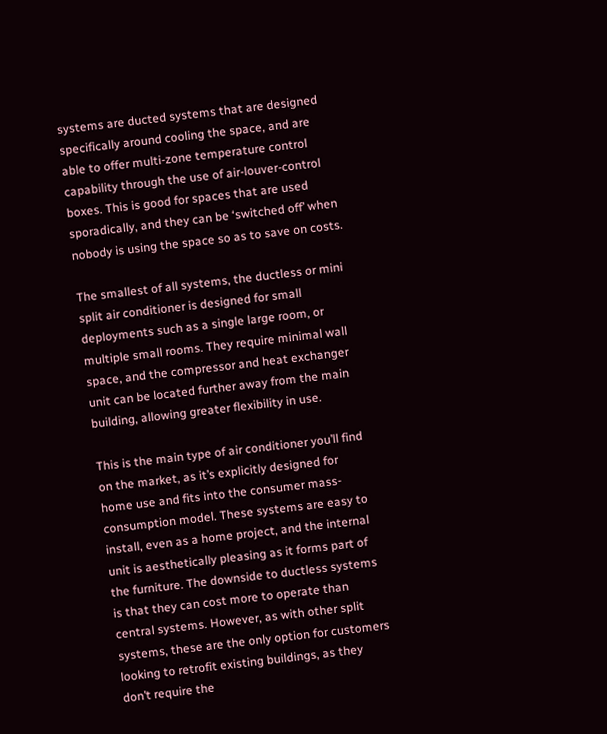systems are ducted systems that are designed specifically around cooling the space, and are able to offer multi-zone temperature control capability through the use of air-louver-control boxes. This is good for spaces that are used sporadically, and they can be ‘switched off’ when nobody is using the space so as to save on costs.

The smallest of all systems, the ductless or mini split air conditioner is designed for small deployments such as a single large room, or multiple small rooms. They require minimal wall space, and the compressor and heat exchanger unit can be located further away from the main building, allowing greater flexibility in use.

This is the main type of air conditioner you’ll find on the market, as it’s explicitly designed for home use and fits into the consumer mass-consumption model. These systems are easy to install, even as a home project, and the internal unit is aesthetically pleasing as it forms part of the furniture. The downside to ductless systems is that they can cost more to operate than central systems. However, as with other split systems, these are the only option for customers looking to retrofit existing buildings, as they don’t require the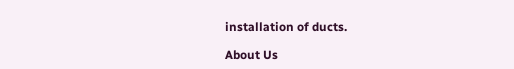installation of ducts.

About Us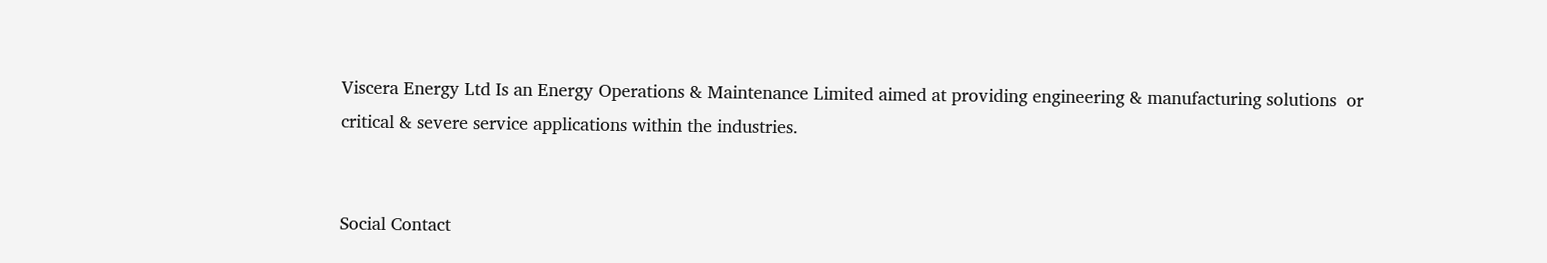Viscera Energy Ltd Is an Energy Operations & Maintenance Limited aimed at providing engineering & manufacturing solutions  or critical & severe service applications within the industries.


Social Contact